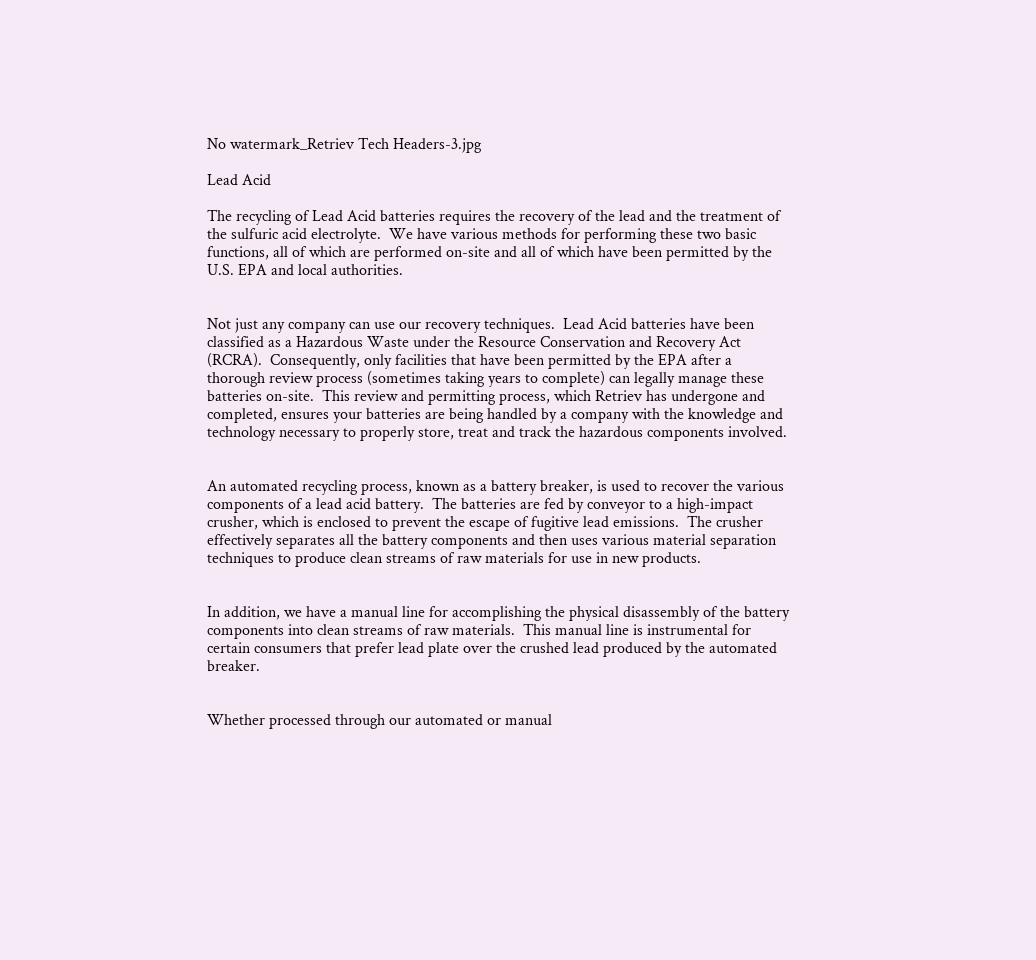No watermark_Retriev Tech Headers-3.jpg

Lead Acid

The recycling of Lead Acid batteries requires the recovery of the lead and the treatment of the sulfuric acid electrolyte.  We have various methods for performing these two basic functions, all of which are performed on-site and all of which have been permitted by the U.S. EPA and local authorities.


Not just any company can use our recovery techniques.  Lead Acid batteries have been classified as a Hazardous Waste under the Resource Conservation and Recovery Act (RCRA).  Consequently, only facilities that have been permitted by the EPA after a thorough review process (sometimes taking years to complete) can legally manage these batteries on-site.  This review and permitting process, which Retriev has undergone and completed, ensures your batteries are being handled by a company with the knowledge and technology necessary to properly store, treat and track the hazardous components involved.


An automated recycling process, known as a battery breaker, is used to recover the various components of a lead acid battery.  The batteries are fed by conveyor to a high-impact crusher, which is enclosed to prevent the escape of fugitive lead emissions.  The crusher effectively separates all the battery components and then uses various material separation techniques to produce clean streams of raw materials for use in new products.


In addition, we have a manual line for accomplishing the physical disassembly of the battery components into clean streams of raw materials.  This manual line is instrumental for certain consumers that prefer lead plate over the crushed lead produced by the automated breaker.


Whether processed through our automated or manual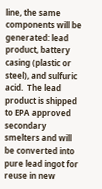line, the same components will be generated: lead product, battery casing (plastic or steel), and sulfuric acid.  The lead product is shipped to EPA approved secondary smelters and will be converted into pure lead ingot for reuse in new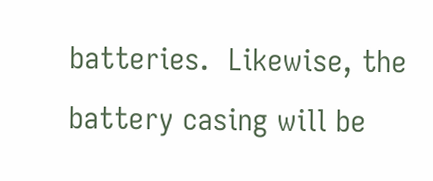batteries.  Likewise, the battery casing will be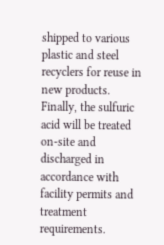shipped to various plastic and steel recyclers for reuse in new products.  Finally, the sulfuric acid will be treated on-site and discharged in accordance with facility permits and treatment requirements.